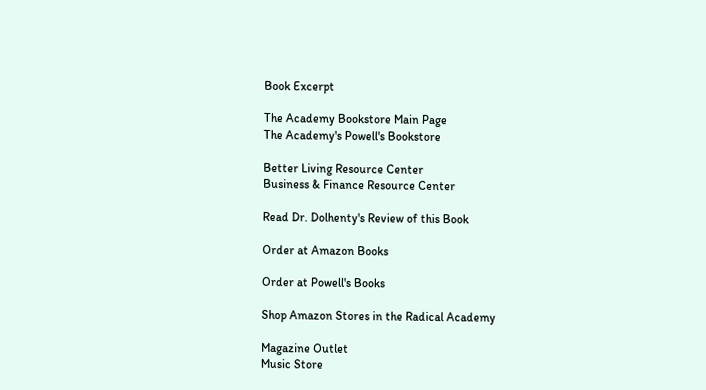Book Excerpt

The Academy Bookstore Main Page
The Academy's Powell's Bookstore

Better Living Resource Center
Business & Finance Resource Center

Read Dr. Dolhenty's Review of this Book

Order at Amazon Books

Order at Powell's Books

Shop Amazon Stores in the Radical Academy

Magazine Outlet
Music Store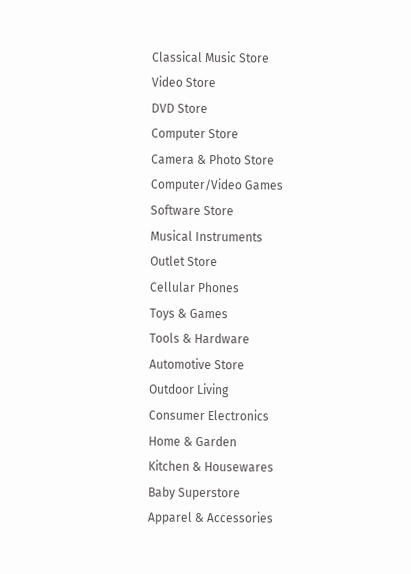Classical Music Store
Video Store
DVD Store
Computer Store
Camera & Photo Store
Computer/Video Games
Software Store
Musical Instruments
Outlet Store
Cellular Phones
Toys & Games
Tools & Hardware
Automotive Store
Outdoor Living
Consumer Electronics
Home & Garden
Kitchen & Housewares
Baby Superstore
Apparel & Accessories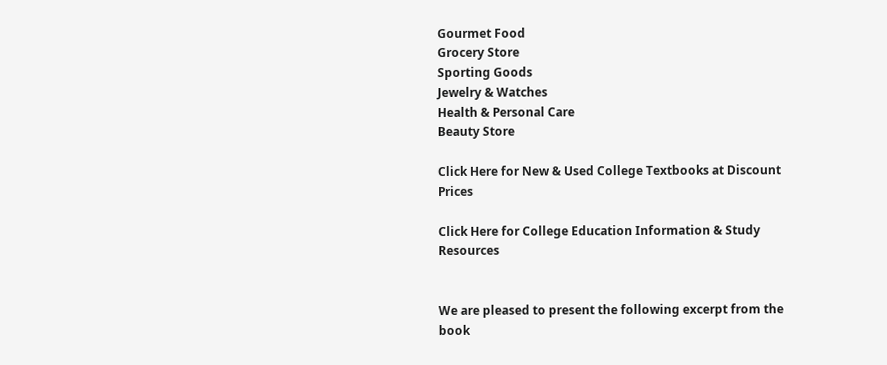Gourmet Food
Grocery Store
Sporting Goods
Jewelry & Watches
Health & Personal Care
Beauty Store

Click Here for New & Used College Textbooks at Discount Prices

Click Here for College Education Information & Study Resources


We are pleased to present the following excerpt from the book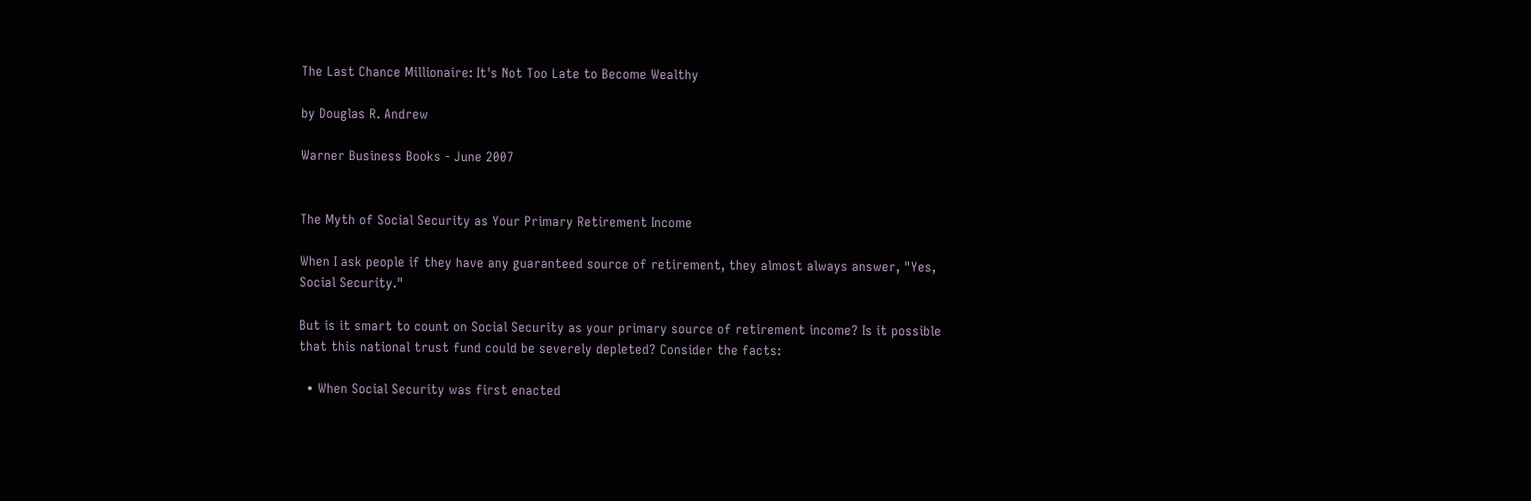The Last Chance Millionaire: It's Not Too Late to Become Wealthy

by Douglas R. Andrew

Warner Business Books - June 2007


The Myth of Social Security as Your Primary Retirement Income

When I ask people if they have any guaranteed source of retirement, they almost always answer, "Yes, Social Security."

But is it smart to count on Social Security as your primary source of retirement income? Is it possible that this national trust fund could be severely depleted? Consider the facts:

  • When Social Security was first enacted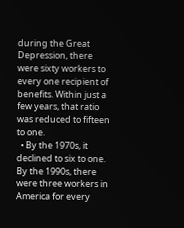during the Great Depression, there were sixty workers to every one recipient of benefits. Within just a few years, that ratio was reduced to fifteen to one.
  • By the 1970s, it declined to six to one. By the 1990s, there were three workers in America for every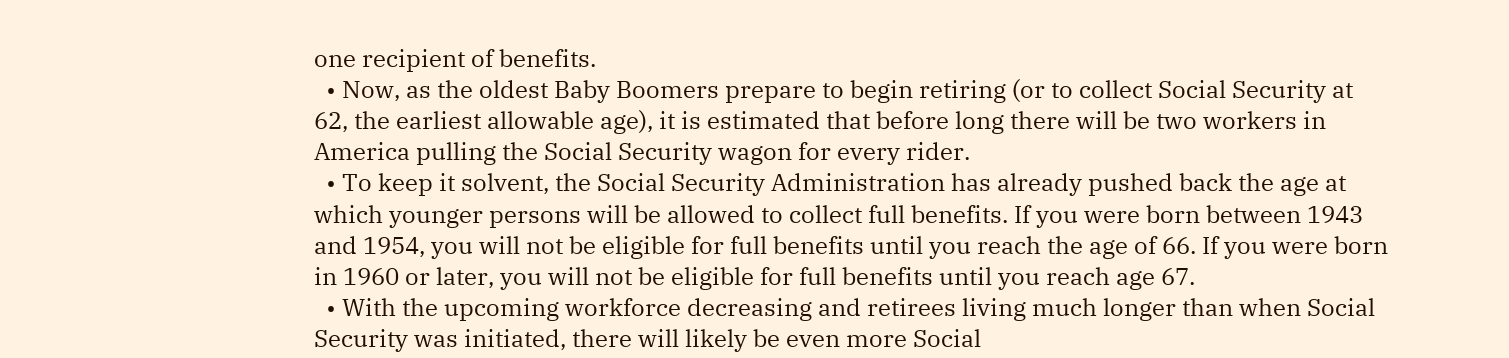one recipient of benefits.
  • Now, as the oldest Baby Boomers prepare to begin retiring (or to collect Social Security at 62, the earliest allowable age), it is estimated that before long there will be two workers in America pulling the Social Security wagon for every rider.
  • To keep it solvent, the Social Security Administration has already pushed back the age at which younger persons will be allowed to collect full benefits. If you were born between 1943 and 1954, you will not be eligible for full benefits until you reach the age of 66. If you were born in 1960 or later, you will not be eligible for full benefits until you reach age 67.
  • With the upcoming workforce decreasing and retirees living much longer than when Social Security was initiated, there will likely be even more Social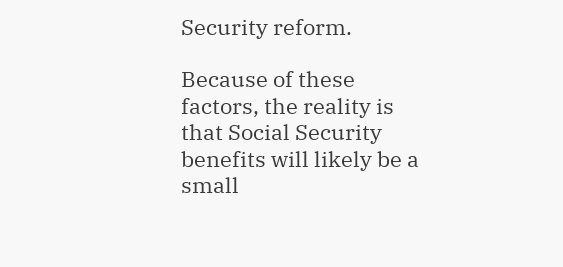Security reform.

Because of these factors, the reality is that Social Security benefits will likely be a small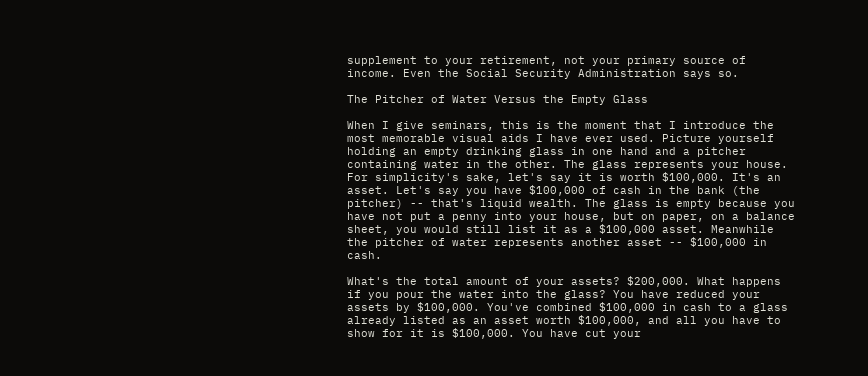supplement to your retirement, not your primary source of income. Even the Social Security Administration says so.

The Pitcher of Water Versus the Empty Glass

When I give seminars, this is the moment that I introduce the most memorable visual aids I have ever used. Picture yourself holding an empty drinking glass in one hand and a pitcher containing water in the other. The glass represents your house. For simplicity's sake, let's say it is worth $100,000. It's an asset. Let's say you have $100,000 of cash in the bank (the pitcher) -- that's liquid wealth. The glass is empty because you have not put a penny into your house, but on paper, on a balance sheet, you would still list it as a $100,000 asset. Meanwhile the pitcher of water represents another asset -- $100,000 in cash.

What's the total amount of your assets? $200,000. What happens if you pour the water into the glass? You have reduced your assets by $100,000. You've combined $100,000 in cash to a glass already listed as an asset worth $100,000, and all you have to show for it is $100,000. You have cut your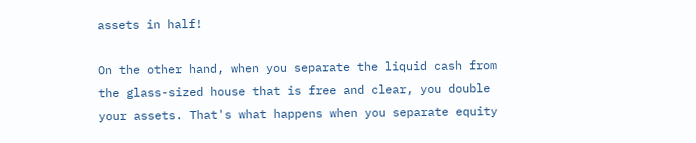assets in half!

On the other hand, when you separate the liquid cash from the glass-sized house that is free and clear, you double your assets. That's what happens when you separate equity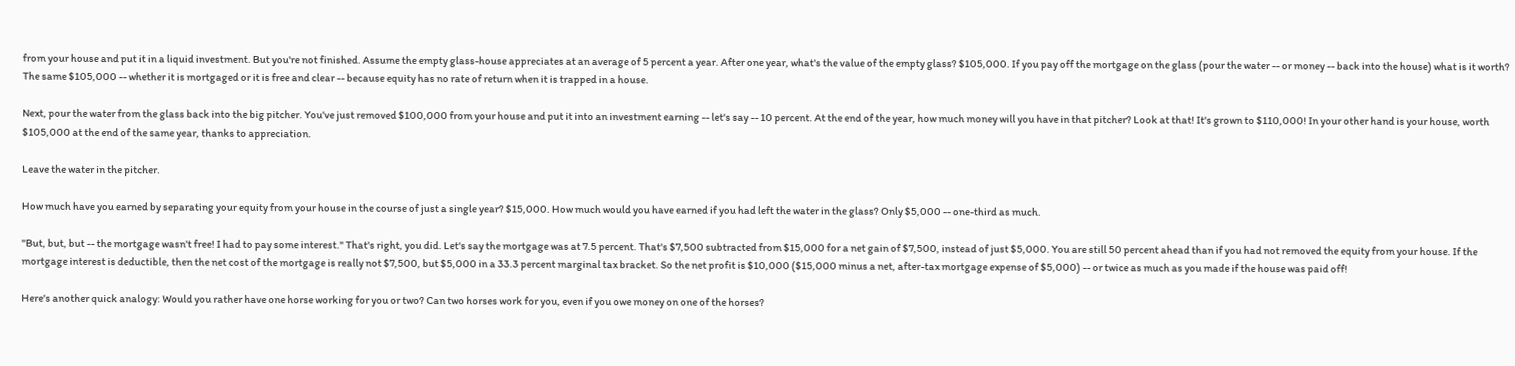from your house and put it in a liquid investment. But you're not finished. Assume the empty glass-house appreciates at an average of 5 percent a year. After one year, what's the value of the empty glass? $105,000. If you pay off the mortgage on the glass (pour the water -- or money -- back into the house) what is it worth? The same $105,000 -- whether it is mortgaged or it is free and clear -- because equity has no rate of return when it is trapped in a house.

Next, pour the water from the glass back into the big pitcher. You've just removed $100,000 from your house and put it into an investment earning -- let's say -- 10 percent. At the end of the year, how much money will you have in that pitcher? Look at that! It's grown to $110,000! In your other hand is your house, worth $105,000 at the end of the same year, thanks to appreciation.

Leave the water in the pitcher.

How much have you earned by separating your equity from your house in the course of just a single year? $15,000. How much would you have earned if you had left the water in the glass? Only $5,000 -- one-third as much.

"But, but, but -- the mortgage wasn't free! I had to pay some interest." That's right, you did. Let's say the mortgage was at 7.5 percent. That's $7,500 subtracted from $15,000 for a net gain of $7,500, instead of just $5,000. You are still 50 percent ahead than if you had not removed the equity from your house. If the mortgage interest is deductible, then the net cost of the mortgage is really not $7,500, but $5,000 in a 33.3 percent marginal tax bracket. So the net profit is $10,000 ($15,000 minus a net, after-tax mortgage expense of $5,000) -- or twice as much as you made if the house was paid off!

Here's another quick analogy: Would you rather have one horse working for you or two? Can two horses work for you, even if you owe money on one of the horses?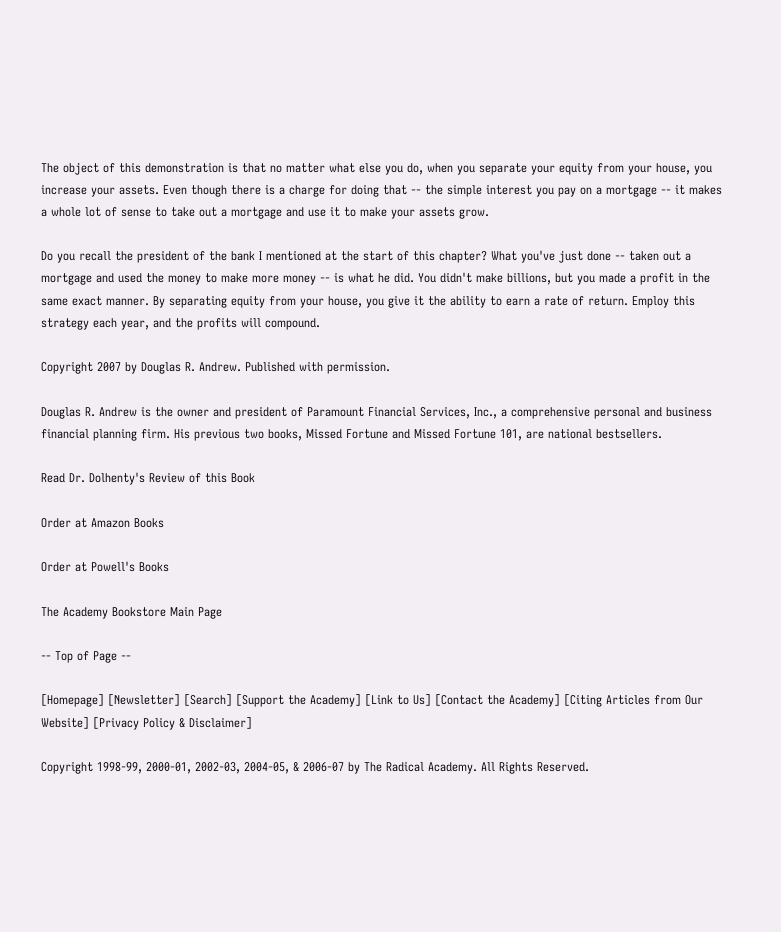The object of this demonstration is that no matter what else you do, when you separate your equity from your house, you increase your assets. Even though there is a charge for doing that -- the simple interest you pay on a mortgage -- it makes a whole lot of sense to take out a mortgage and use it to make your assets grow.

Do you recall the president of the bank I mentioned at the start of this chapter? What you've just done -- taken out a mortgage and used the money to make more money -- is what he did. You didn't make billions, but you made a profit in the same exact manner. By separating equity from your house, you give it the ability to earn a rate of return. Employ this strategy each year, and the profits will compound.

Copyright 2007 by Douglas R. Andrew. Published with permission.

Douglas R. Andrew is the owner and president of Paramount Financial Services, Inc., a comprehensive personal and business financial planning firm. His previous two books, Missed Fortune and Missed Fortune 101, are national bestsellers.

Read Dr. Dolhenty's Review of this Book

Order at Amazon Books

Order at Powell's Books

The Academy Bookstore Main Page

-- Top of Page --

[Homepage] [Newsletter] [Search] [Support the Academy] [Link to Us] [Contact the Academy] [Citing Articles from Our Website] [Privacy Policy & Disclaimer]

Copyright 1998-99, 2000-01, 2002-03, 2004-05, & 2006-07 by The Radical Academy. All Rights Reserved.